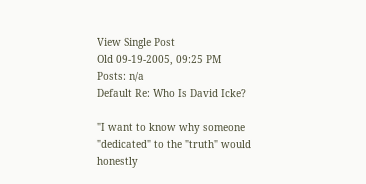View Single Post
Old 09-19-2005, 09:25 PM
Posts: n/a
Default Re: Who Is David Icke?

"I want to know why someone "dedicated" to the "truth" would honestly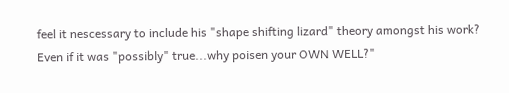feel it nescessary to include his "shape shifting lizard" theory amongst his work? Even if it was "possibly" true...why poisen your OWN WELL?"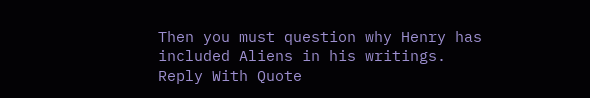Then you must question why Henry has included Aliens in his writings.
Reply With Quote